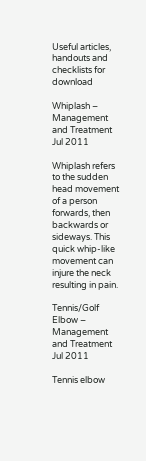Useful articles, handouts and checklists for download

Whiplash – Management and Treatment
Jul 2011

Whiplash refers to the sudden head movement of a person forwards, then backwards or sideways. This quick whip-like movement can injure the neck resulting in pain.

Tennis/Golf Elbow – Management and Treatment
Jul 2011

Tennis elbow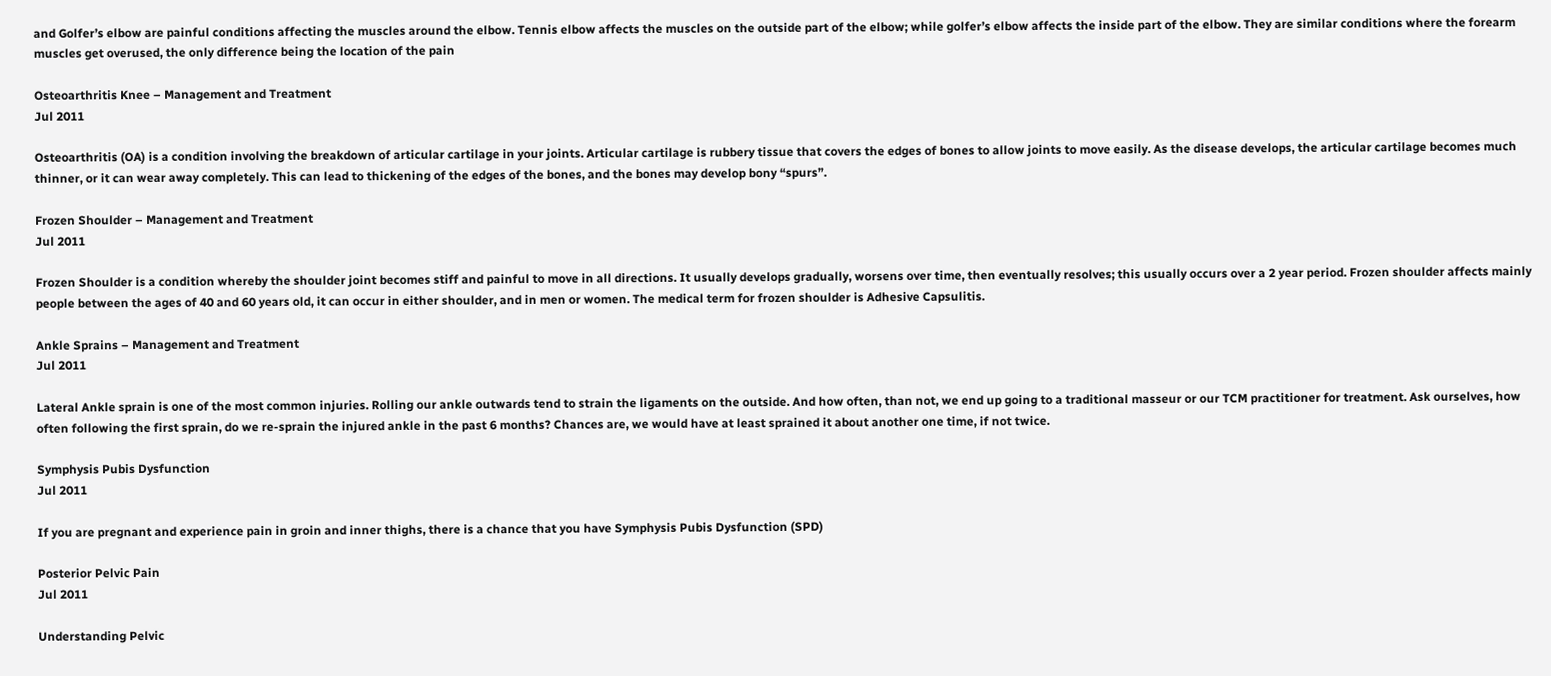and Golfer’s elbow are painful conditions affecting the muscles around the elbow. Tennis elbow affects the muscles on the outside part of the elbow; while golfer’s elbow affects the inside part of the elbow. They are similar conditions where the forearm muscles get overused, the only difference being the location of the pain

Osteoarthritis Knee – Management and Treatment
Jul 2011

Osteoarthritis (OA) is a condition involving the breakdown of articular cartilage in your joints. Articular cartilage is rubbery tissue that covers the edges of bones to allow joints to move easily. As the disease develops, the articular cartilage becomes much thinner, or it can wear away completely. This can lead to thickening of the edges of the bones, and the bones may develop bony “spurs”.

Frozen Shoulder – Management and Treatment
Jul 2011

Frozen Shoulder is a condition whereby the shoulder joint becomes stiff and painful to move in all directions. It usually develops gradually, worsens over time, then eventually resolves; this usually occurs over a 2 year period. Frozen shoulder affects mainly people between the ages of 40 and 60 years old, it can occur in either shoulder, and in men or women. The medical term for frozen shoulder is Adhesive Capsulitis.

Ankle Sprains – Management and Treatment
Jul 2011

Lateral Ankle sprain is one of the most common injuries. Rolling our ankle outwards tend to strain the ligaments on the outside. And how often, than not, we end up going to a traditional masseur or our TCM practitioner for treatment. Ask ourselves, how often following the first sprain, do we re-sprain the injured ankle in the past 6 months? Chances are, we would have at least sprained it about another one time, if not twice.

Symphysis Pubis Dysfunction
Jul 2011

If you are pregnant and experience pain in groin and inner thighs, there is a chance that you have Symphysis Pubis Dysfunction (SPD)

Posterior Pelvic Pain
Jul 2011

Understanding Pelvic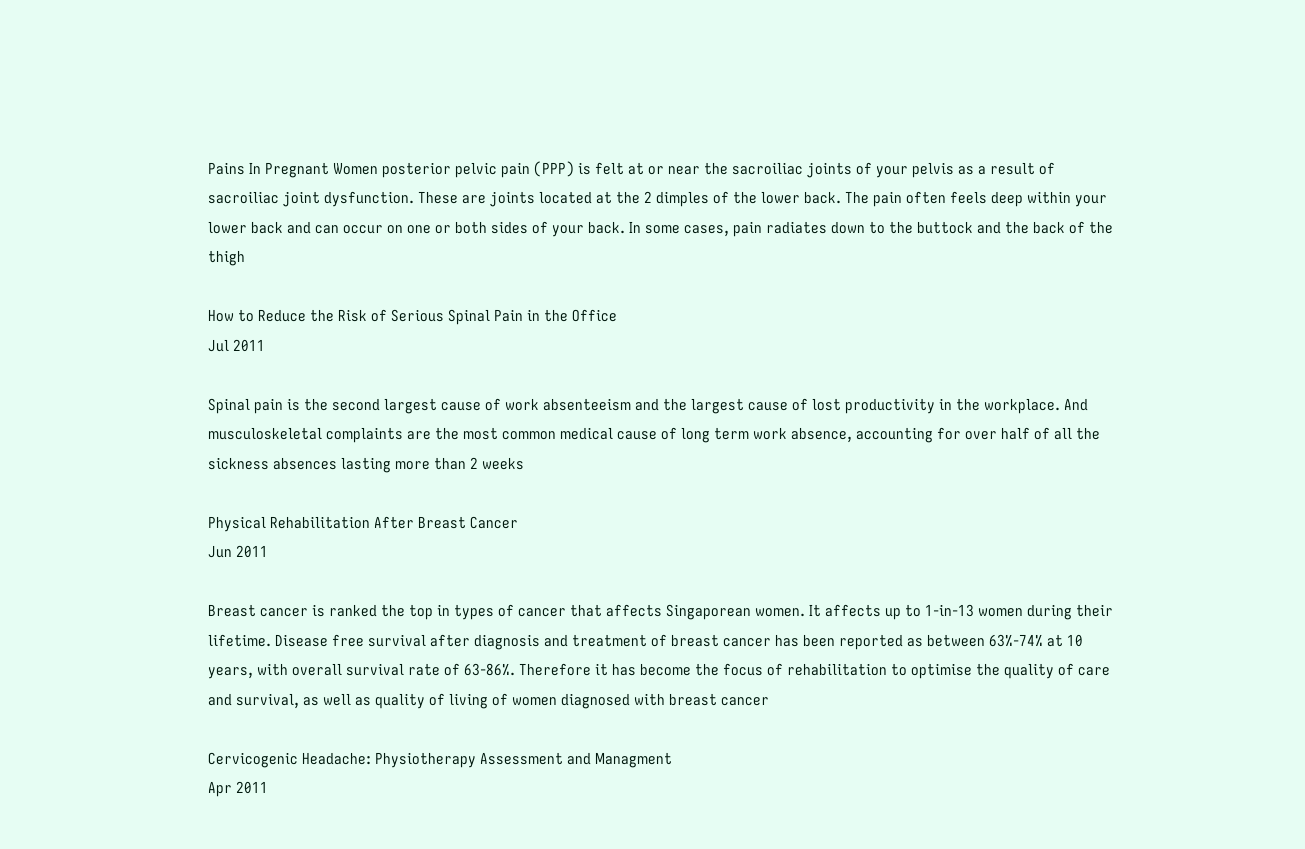Pains In Pregnant Women posterior pelvic pain (PPP) is felt at or near the sacroiliac joints of your pelvis as a result of sacroiliac joint dysfunction. These are joints located at the 2 dimples of the lower back. The pain often feels deep within your lower back and can occur on one or both sides of your back. In some cases, pain radiates down to the buttock and the back of the thigh

How to Reduce the Risk of Serious Spinal Pain in the Office
Jul 2011

Spinal pain is the second largest cause of work absenteeism and the largest cause of lost productivity in the workplace. And musculoskeletal complaints are the most common medical cause of long term work absence, accounting for over half of all the sickness absences lasting more than 2 weeks

Physical Rehabilitation After Breast Cancer
Jun 2011

Breast cancer is ranked the top in types of cancer that affects Singaporean women. It affects up to 1-in-13 women during their lifetime. Disease free survival after diagnosis and treatment of breast cancer has been reported as between 63%-74% at 10 years, with overall survival rate of 63-86%. Therefore it has become the focus of rehabilitation to optimise the quality of care and survival, as well as quality of living of women diagnosed with breast cancer

Cervicogenic Headache: Physiotherapy Assessment and Managment
Apr 2011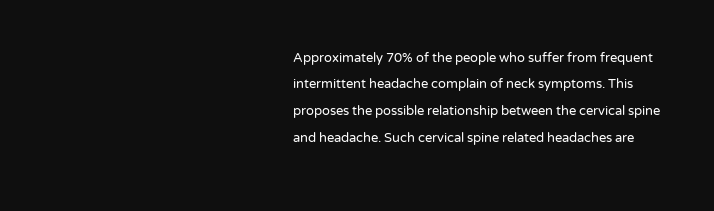Approximately 70% of the people who suffer from frequent intermittent headache complain of neck symptoms. This proposes the possible relationship between the cervical spine and headache. Such cervical spine related headaches are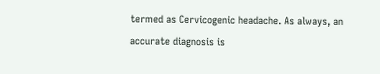termed as Cervicogenic headache. As always, an accurate diagnosis is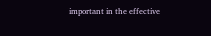important in the effective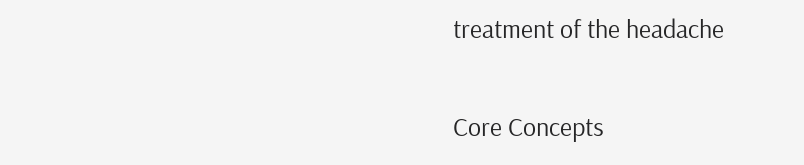treatment of the headache

Core Concepts